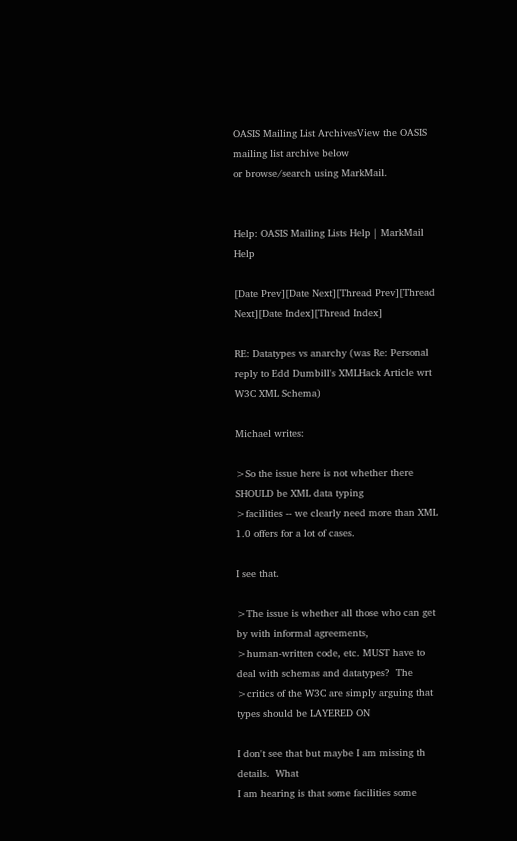OASIS Mailing List ArchivesView the OASIS mailing list archive below
or browse/search using MarkMail.


Help: OASIS Mailing Lists Help | MarkMail Help

[Date Prev][Date Next][Thread Prev][Thread Next][Date Index][Thread Index]

RE: Datatypes vs anarchy (was Re: Personal reply to Edd Dumbill's XMLHack Article wrt W3C XML Schema)

Michael writes:

>So the issue here is not whether there SHOULD be XML data typing
>facilities -- we clearly need more than XML 1.0 offers for a lot of cases.

I see that.

>The issue is whether all those who can get by with informal agreements,
>human-written code, etc. MUST have to deal with schemas and datatypes?  The
>critics of the W3C are simply arguing that types should be LAYERED ON

I don't see that but maybe I am missing th details.  What
I am hearing is that some facilities some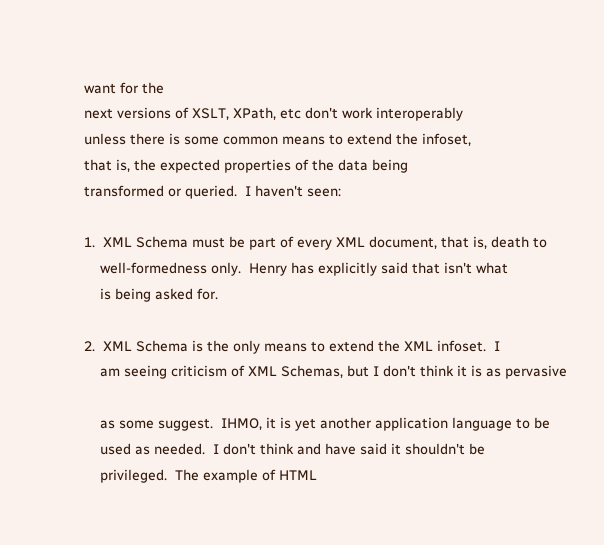want for the
next versions of XSLT, XPath, etc don't work interoperably
unless there is some common means to extend the infoset,
that is, the expected properties of the data being
transformed or queried.  I haven't seen:

1.  XML Schema must be part of every XML document, that is, death to
    well-formedness only.  Henry has explicitly said that isn't what
    is being asked for.

2.  XML Schema is the only means to extend the XML infoset.  I
    am seeing criticism of XML Schemas, but I don't think it is as pervasive

    as some suggest.  IHMO, it is yet another application language to be
    used as needed.  I don't think and have said it shouldn't be
    privileged.  The example of HTML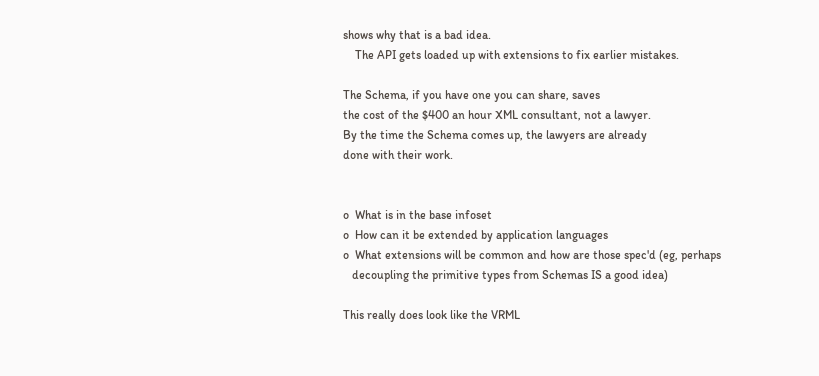shows why that is a bad idea.
    The API gets loaded up with extensions to fix earlier mistakes.

The Schema, if you have one you can share, saves
the cost of the $400 an hour XML consultant, not a lawyer.
By the time the Schema comes up, the lawyers are already
done with their work.


o  What is in the base infoset
o  How can it be extended by application languages
o  What extensions will be common and how are those spec'd (eg, perhaps
   decoupling the primitive types from Schemas IS a good idea)

This really does look like the VRML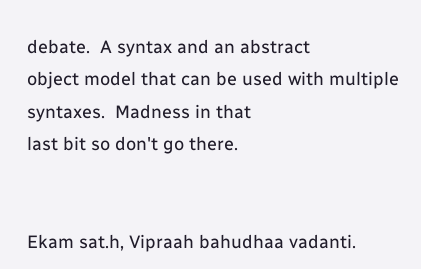debate.  A syntax and an abstract
object model that can be used with multiple syntaxes.  Madness in that
last bit so don't go there.


Ekam sat.h, Vipraah bahudhaa vadanti.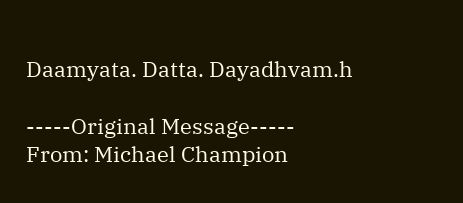Daamyata. Datta. Dayadhvam.h

-----Original Message-----
From: Michael Champion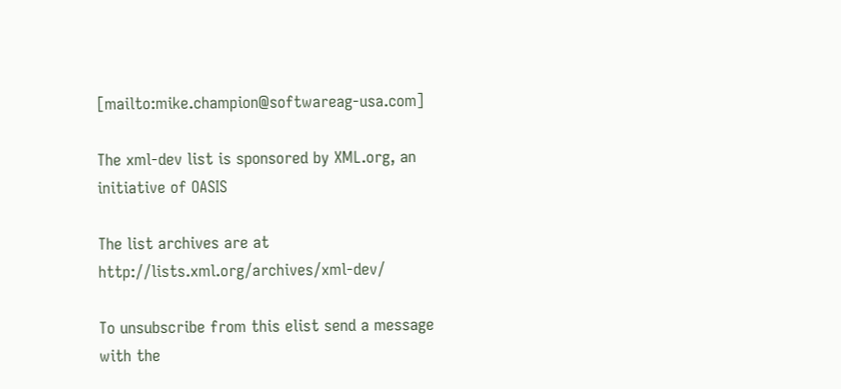[mailto:mike.champion@softwareag-usa.com]

The xml-dev list is sponsored by XML.org, an initiative of OASIS

The list archives are at http://lists.xml.org/archives/xml-dev/

To unsubscribe from this elist send a message with the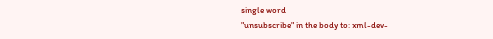single word
"unsubscribe" in the body to: xml-dev-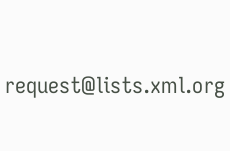request@lists.xml.org